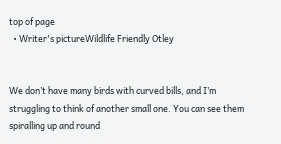top of page
  • Writer's pictureWildlife Friendly Otley


We don’t have many birds with curved bills, and I’m struggling to think of another small one. You can see them spiralling up and round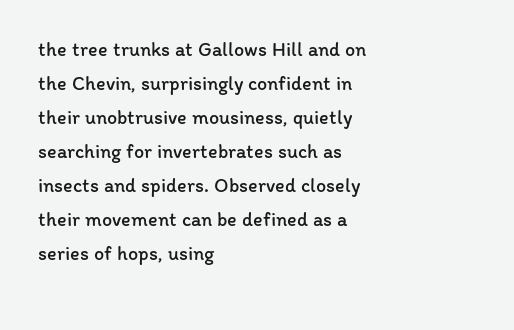the tree trunks at Gallows Hill and on the Chevin, surprisingly confident in their unobtrusive mousiness, quietly searching for invertebrates such as insects and spiders. Observed closely their movement can be defined as a series of hops, using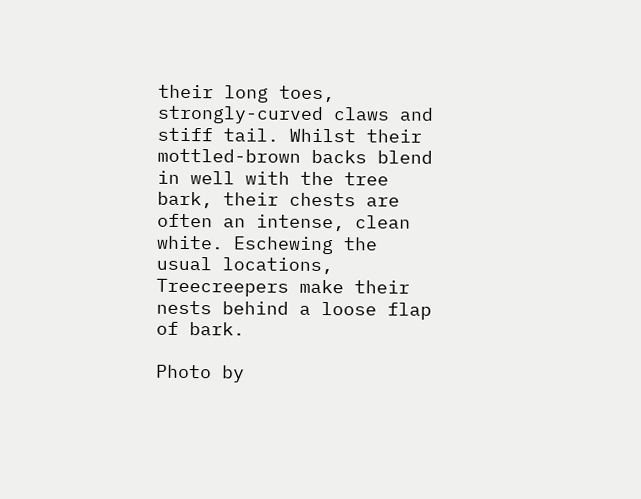their long toes, strongly-curved claws and stiff tail. Whilst their mottled-brown backs blend in well with the tree bark, their chests are often an intense, clean white. Eschewing the usual locations, Treecreepers make their nests behind a loose flap of bark.

Photo by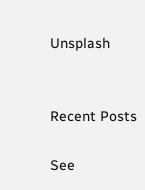Unsplash


Recent Posts

See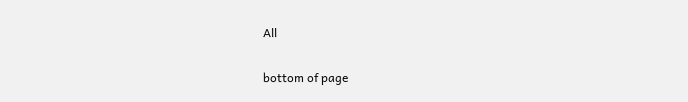All


bottom of page